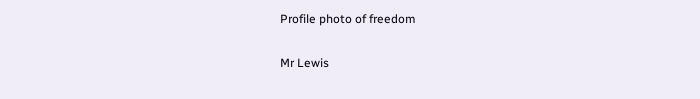Profile photo of freedom

Mr Lewis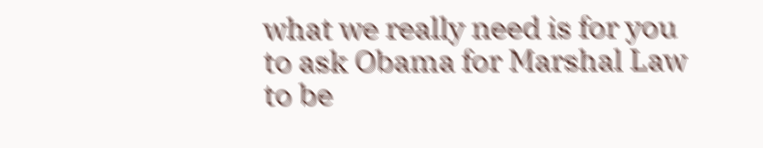what we really need is for you to ask Obama for Marshal Law to be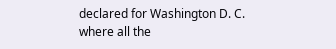declared for Washington D. C. where all the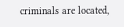criminals are located,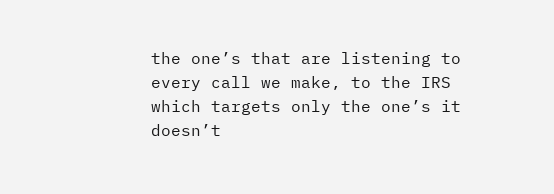the one’s that are listening to every call we make, to the IRS which targets only the one’s it doesn’t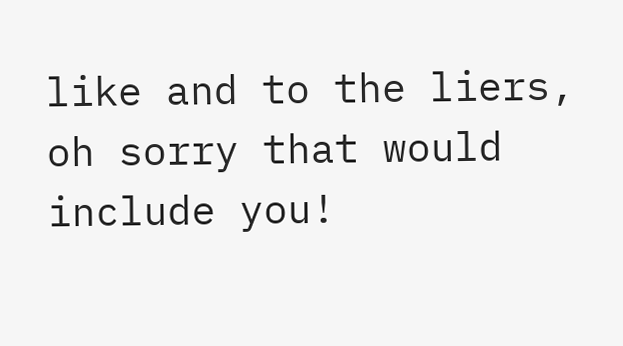like and to the liers, oh sorry that would include you!